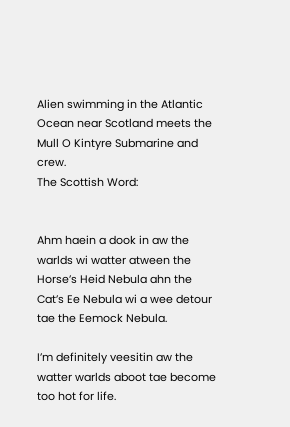Alien swimming in the Atlantic Ocean near Scotland meets the Mull O Kintyre Submarine and crew.
The Scottish Word:


Ahm haein a dook in aw the warlds wi watter atween the Horse’s Heid Nebula ahn the Cat’s Ee Nebula wi a wee detour tae the Eemock Nebula.

I’m definitely veesitin aw the watter warlds aboot tae become too hot for life.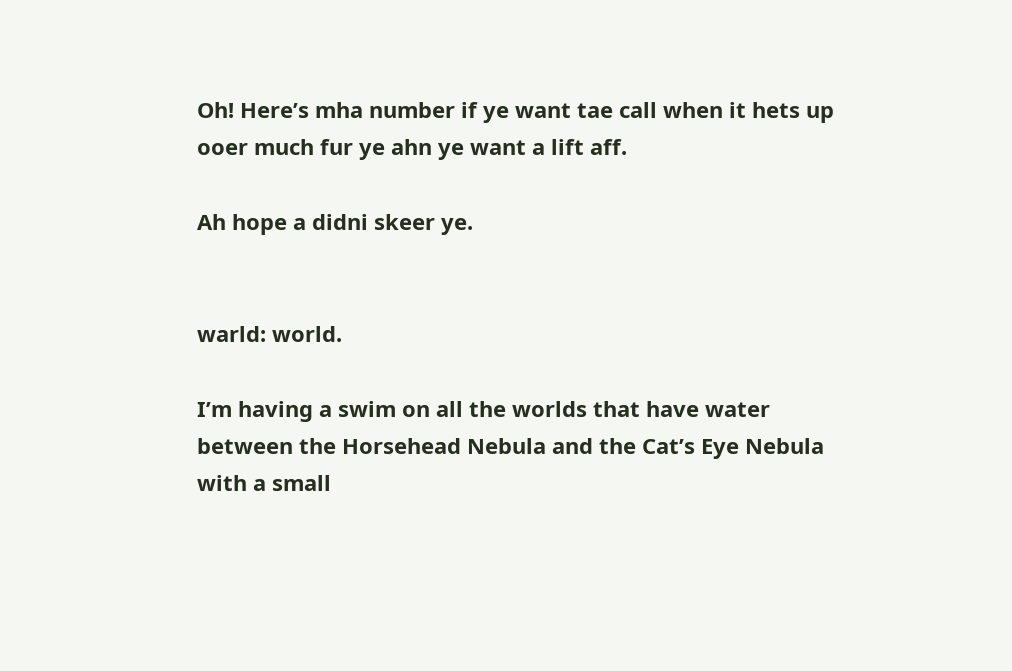Oh! Here’s mha number if ye want tae call when it hets up ooer much fur ye ahn ye want a lift aff.

Ah hope a didni skeer ye.


warld: world.

I’m having a swim on all the worlds that have water between the Horsehead Nebula and the Cat’s Eye Nebula with a small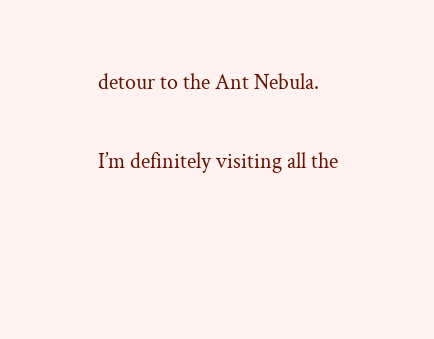detour to the Ant Nebula.

I’m definitely visiting all the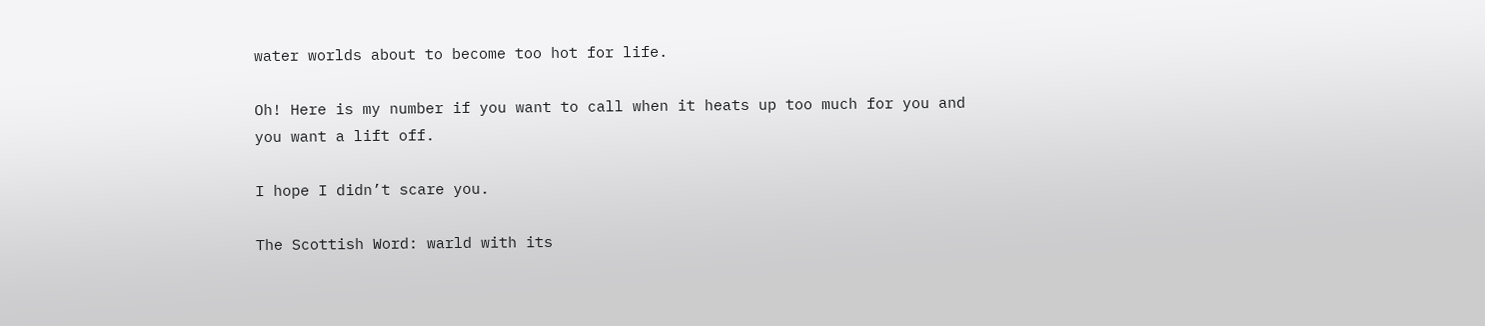water worlds about to become too hot for life.

Oh! Here is my number if you want to call when it heats up too much for you and you want a lift off.

I hope I didn’t scare you.

The Scottish Word: warld with its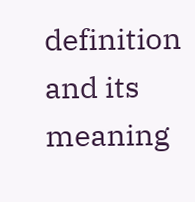definition and its meaning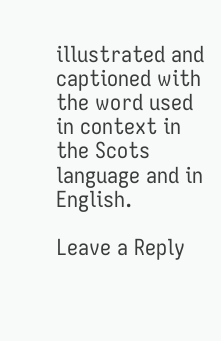illustrated and captioned with the word used in context in the Scots language and in English.

Leave a Reply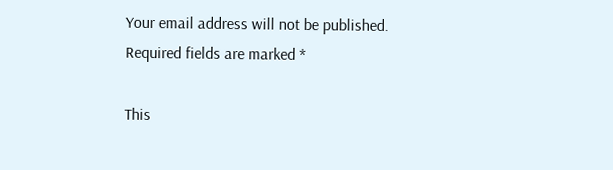Your email address will not be published. Required fields are marked *

This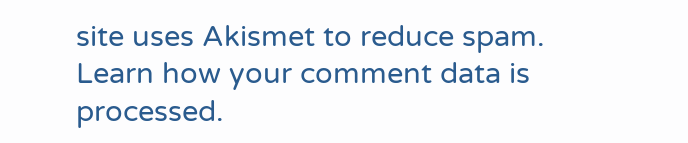site uses Akismet to reduce spam. Learn how your comment data is processed.